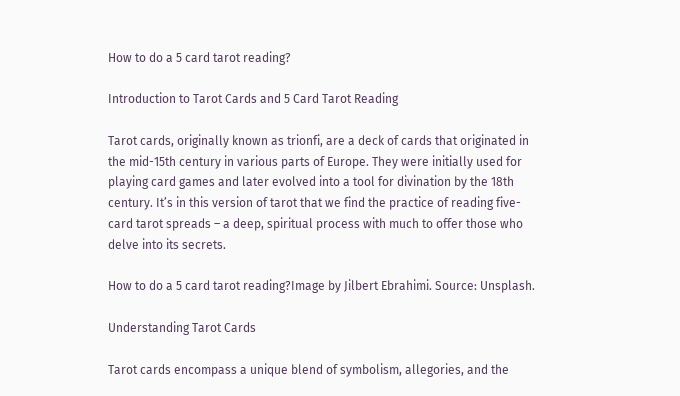How to do a 5 card tarot reading?

Introduction to Tarot Cards and 5 Card Tarot Reading

Tarot cards, originally known as trionfi, are a deck of cards that originated in the mid-15th century in various parts of Europe. They were initially used for playing card games and later evolved into a tool for divination by the 18th century. It’s in this version of tarot that we find the practice of reading five-card tarot spreads – a deep, spiritual process with much to offer those who delve into its secrets.

How to do a 5 card tarot reading?Image by Jilbert Ebrahimi. Source: Unsplash.

Understanding Tarot Cards

Tarot cards encompass a unique blend of symbolism, allegories, and the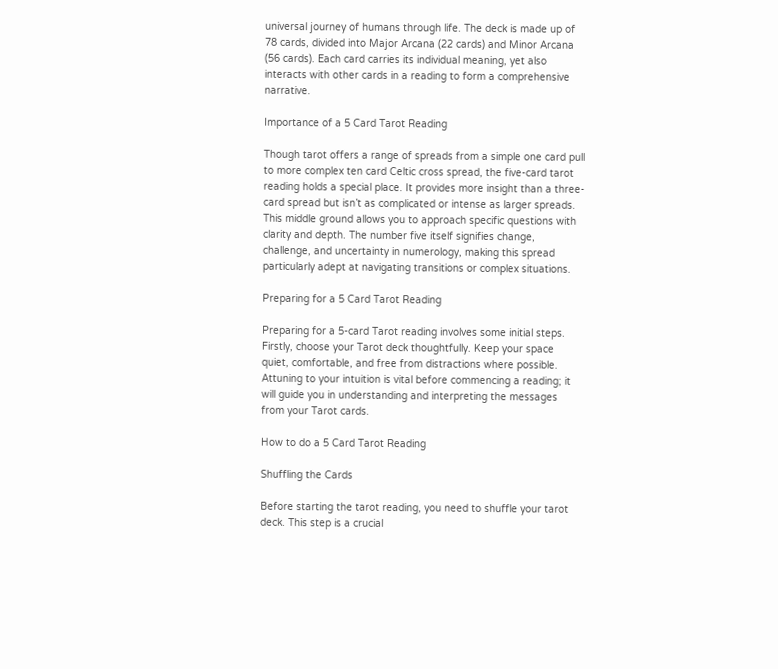universal journey of humans through life. The deck is made up of 78 cards, divided into Major Arcana (22 cards) and Minor Arcana (56 cards). Each card carries its individual meaning, yet also interacts with other cards in a reading to form a comprehensive narrative.

Importance of a 5 Card Tarot Reading

Though tarot offers a range of spreads from a simple one card pull to more complex ten card Celtic cross spread, the five-card tarot reading holds a special place. It provides more insight than a three-card spread but isn’t as complicated or intense as larger spreads. This middle ground allows you to approach specific questions with clarity and depth. The number five itself signifies change, challenge, and uncertainty in numerology, making this spread particularly adept at navigating transitions or complex situations.

Preparing for a 5 Card Tarot Reading

Preparing for a 5-card Tarot reading involves some initial steps. Firstly, choose your Tarot deck thoughtfully. Keep your space quiet, comfortable, and free from distractions where possible. Attuning to your intuition is vital before commencing a reading; it will guide you in understanding and interpreting the messages from your Tarot cards.

How to do a 5 Card Tarot Reading

Shuffling the Cards

Before starting the tarot reading, you need to shuffle your tarot deck. This step is a crucial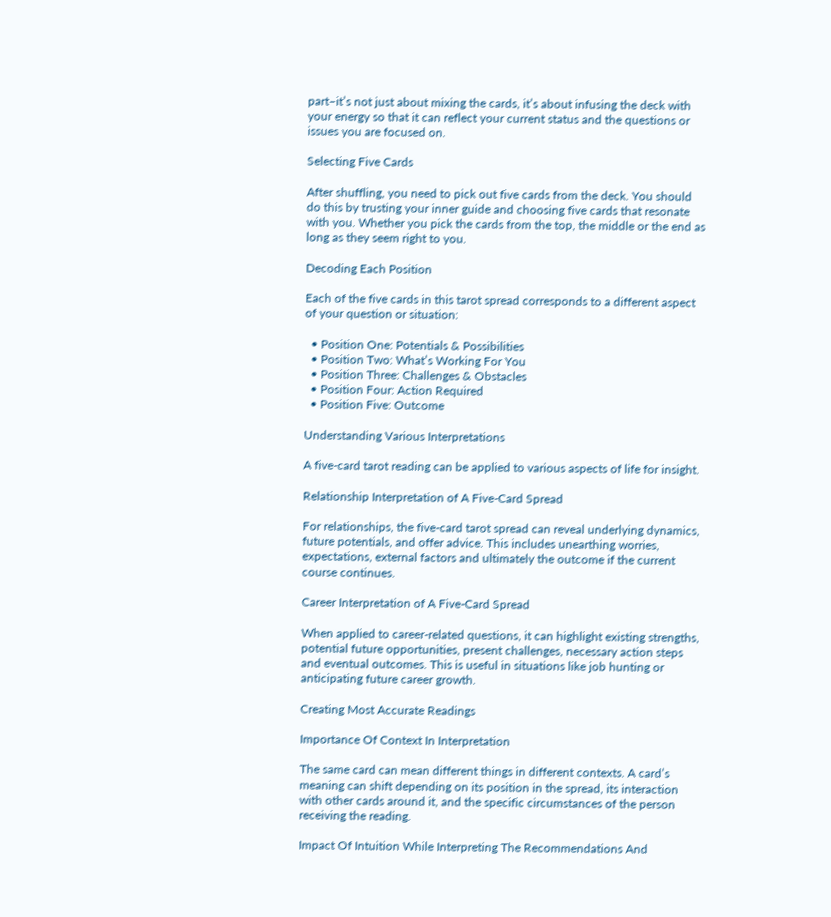part–it’s not just about mixing the cards, it’s about infusing the deck with your energy so that it can reflect your current status and the questions or issues you are focused on.

Selecting Five Cards

After shuffling, you need to pick out five cards from the deck. You should do this by trusting your inner guide and choosing five cards that resonate with you. Whether you pick the cards from the top, the middle or the end as long as they seem right to you.

Decoding Each Position

Each of the five cards in this tarot spread corresponds to a different aspect of your question or situation:

  • Position One: Potentials & Possibilities
  • Position Two: What’s Working For You
  • Position Three: Challenges & Obstacles
  • Position Four: Action Required
  • Position Five: Outcome

Understanding Various Interpretations

A five-card tarot reading can be applied to various aspects of life for insight.

Relationship Interpretation of A Five-Card Spread

For relationships, the five-card tarot spread can reveal underlying dynamics, future potentials, and offer advice. This includes unearthing worries, expectations, external factors and ultimately the outcome if the current course continues.

Career Interpretation of A Five-Card Spread

When applied to career-related questions, it can highlight existing strengths, potential future opportunities, present challenges, necessary action steps and eventual outcomes. This is useful in situations like job hunting or anticipating future career growth.

Creating Most Accurate Readings

Importance Of Context In Interpretation

The same card can mean different things in different contexts. A card’s meaning can shift depending on its position in the spread, its interaction with other cards around it, and the specific circumstances of the person receiving the reading.

Impact Of Intuition While Interpreting The Recommendations And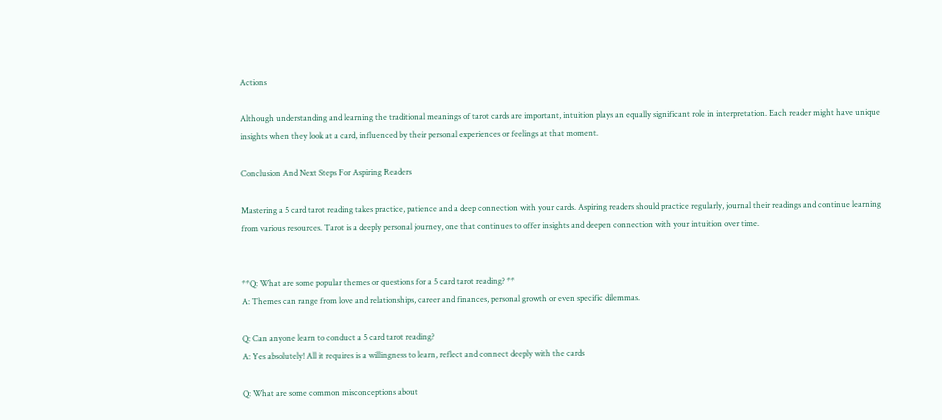Actions

Although understanding and learning the traditional meanings of tarot cards are important, intuition plays an equally significant role in interpretation. Each reader might have unique insights when they look at a card, influenced by their personal experiences or feelings at that moment.

Conclusion And Next Steps For Aspiring Readers

Mastering a 5 card tarot reading takes practice, patience and a deep connection with your cards. Aspiring readers should practice regularly, journal their readings and continue learning from various resources. Tarot is a deeply personal journey, one that continues to offer insights and deepen connection with your intuition over time.


**Q: What are some popular themes or questions for a 5 card tarot reading? **
A: Themes can range from love and relationships, career and finances, personal growth or even specific dilemmas.

Q: Can anyone learn to conduct a 5 card tarot reading?
A: Yes absolutely! All it requires is a willingness to learn, reflect and connect deeply with the cards

Q: What are some common misconceptions about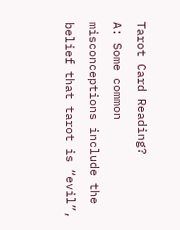Tarot Card Reading?
A: Some common misconceptions include the belief that tarot is “evil”,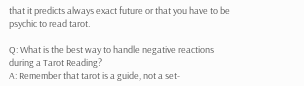that it predicts always exact future or that you have to be psychic to read tarot.

Q: What is the best way to handle negative reactions during a Tarot Reading?
A: Remember that tarot is a guide, not a set-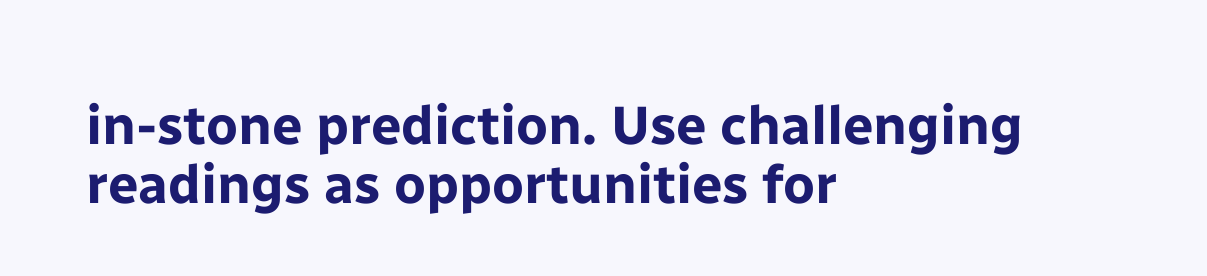in-stone prediction. Use challenging readings as opportunities for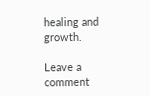healing and growth.

Leave a comment